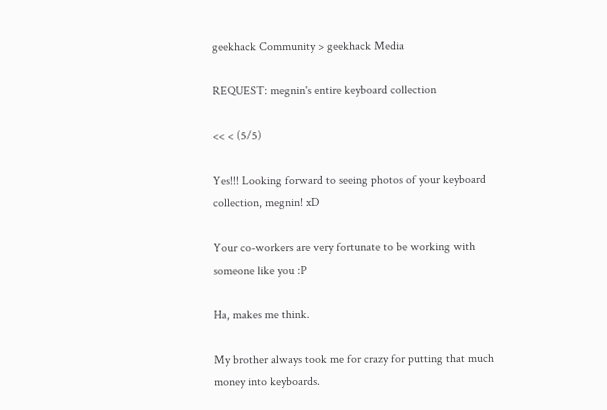geekhack Community > geekhack Media

REQUEST: megnin's entire keyboard collection

<< < (5/5)

Yes!!! Looking forward to seeing photos of your keyboard collection, megnin! xD

Your co-workers are very fortunate to be working with someone like you :P

Ha, makes me think.

My brother always took me for crazy for putting that much money into keyboards.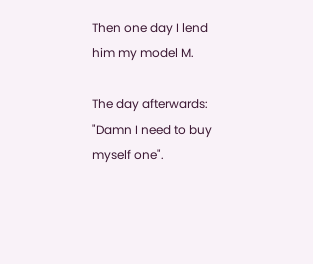Then one day I lend him my model M.

The day afterwards: "Damn I need to buy myself one".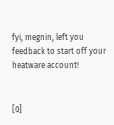fyi, megnin, left you feedback to start off your heatware account!


[0]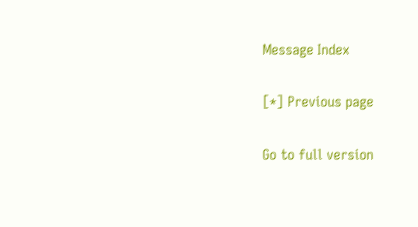Message Index

[*] Previous page

Go to full version